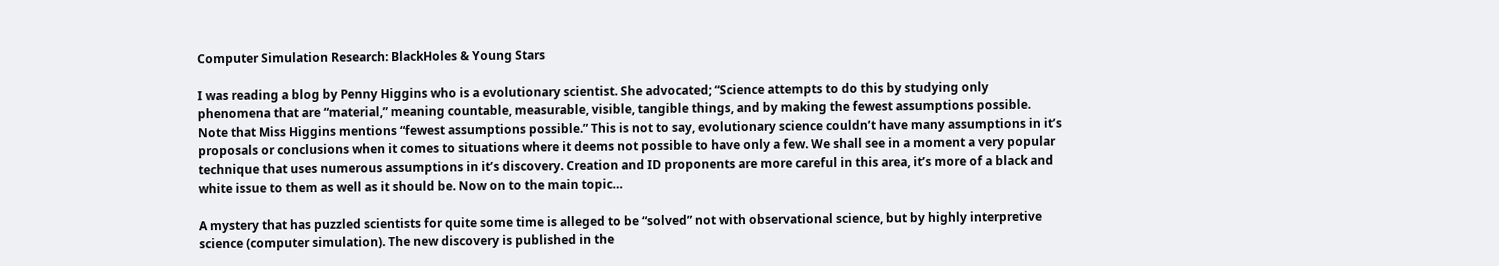Computer Simulation Research: BlackHoles & Young Stars

I was reading a blog by Penny Higgins who is a evolutionary scientist. She advocated; “Science attempts to do this by studying only phenomena that are “material,” meaning countable, measurable, visible, tangible things, and by making the fewest assumptions possible. Note that Miss Higgins mentions “fewest assumptions possible.” This is not to say, evolutionary science couldn’t have many assumptions in it’s proposals or conclusions when it comes to situations where it deems not possible to have only a few. We shall see in a moment a very popular technique that uses numerous assumptions in it’s discovery. Creation and ID proponents are more careful in this area, it’s more of a black and white issue to them as well as it should be. Now on to the main topic…

A mystery that has puzzled scientists for quite some time is alleged to be “solved” not with observational science, but by highly interpretive science (computer simulation). The new discovery is published in the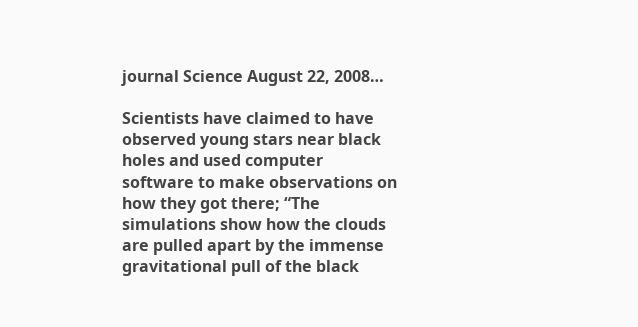journal Science August 22, 2008…

Scientists have claimed to have observed young stars near black holes and used computer software to make observations on how they got there; “The simulations show how the clouds are pulled apart by the immense gravitational pull of the black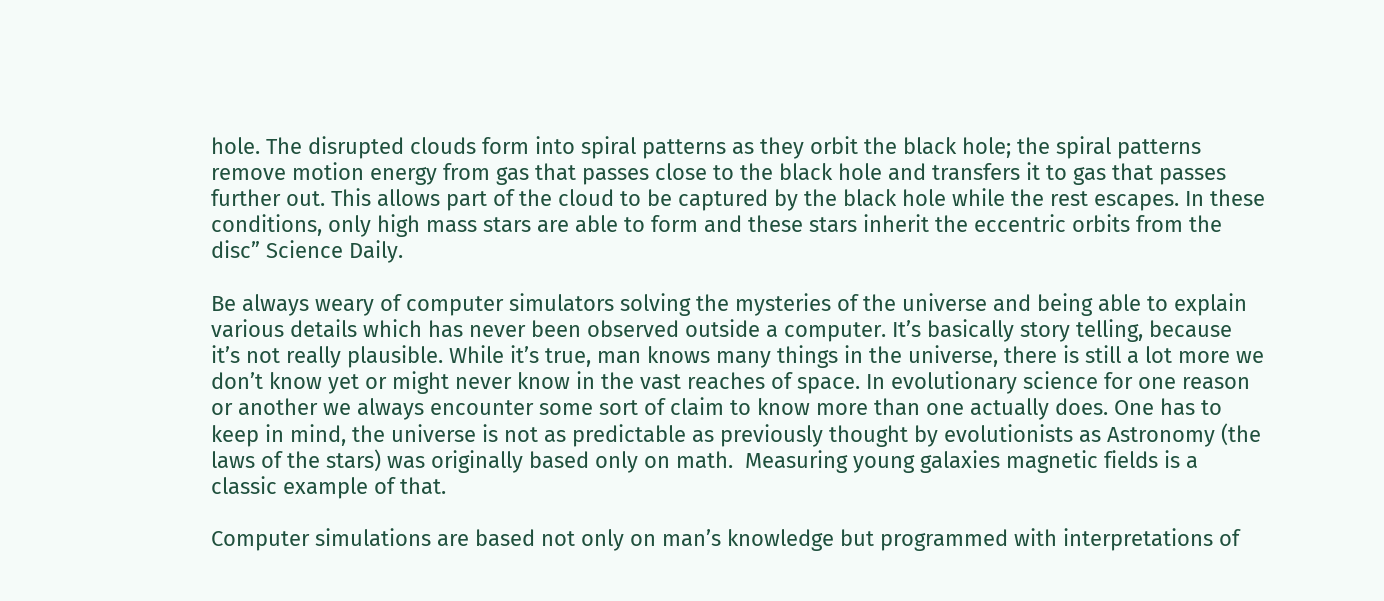hole. The disrupted clouds form into spiral patterns as they orbit the black hole; the spiral patterns remove motion energy from gas that passes close to the black hole and transfers it to gas that passes further out. This allows part of the cloud to be captured by the black hole while the rest escapes. In these conditions, only high mass stars are able to form and these stars inherit the eccentric orbits from the disc” Science Daily.

Be always weary of computer simulators solving the mysteries of the universe and being able to explain various details which has never been observed outside a computer. It’s basically story telling, because it’s not really plausible. While it’s true, man knows many things in the universe, there is still a lot more we don’t know yet or might never know in the vast reaches of space. In evolutionary science for one reason or another we always encounter some sort of claim to know more than one actually does. One has to keep in mind, the universe is not as predictable as previously thought by evolutionists as Astronomy (the laws of the stars) was originally based only on math.  Measuring young galaxies magnetic fields is a classic example of that.

Computer simulations are based not only on man’s knowledge but programmed with interpretations of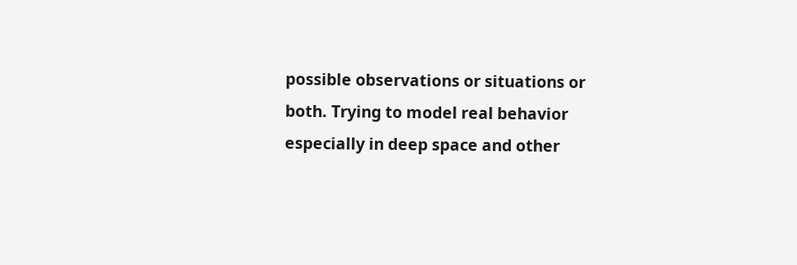possible observations or situations or both. Trying to model real behavior especially in deep space and other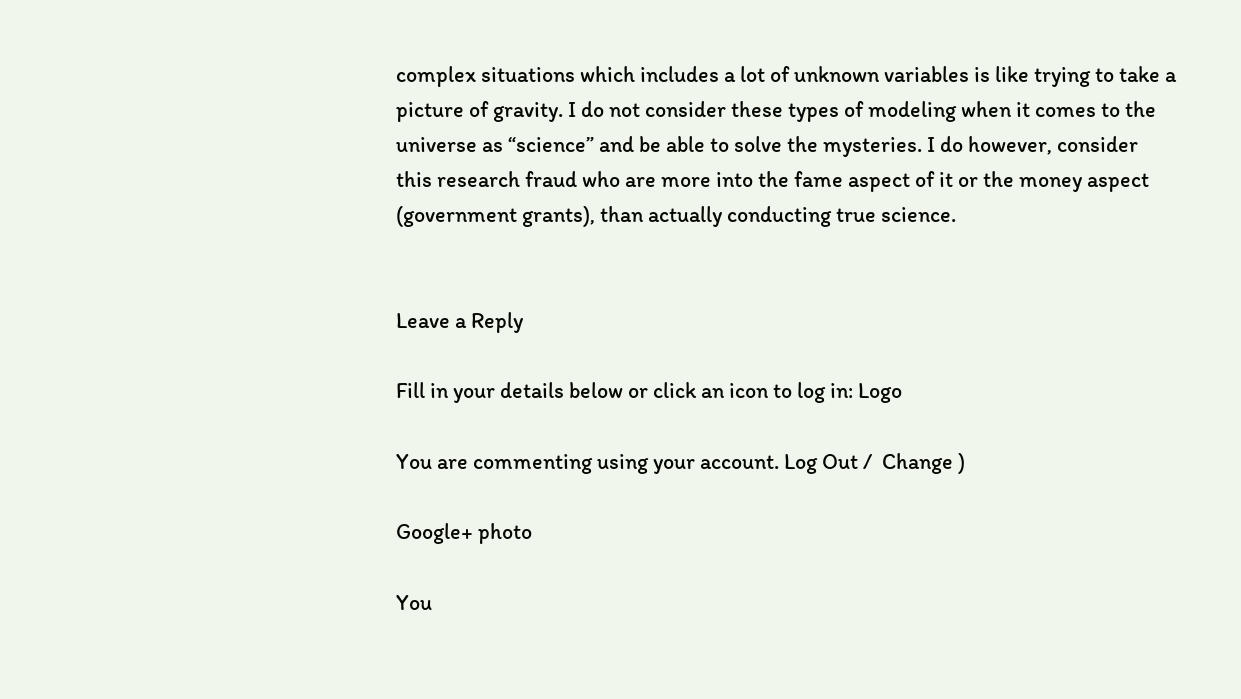complex situations which includes a lot of unknown variables is like trying to take a picture of gravity. I do not consider these types of modeling when it comes to the universe as “science” and be able to solve the mysteries. I do however, consider this research fraud who are more into the fame aspect of it or the money aspect  (government grants), than actually conducting true science.


Leave a Reply

Fill in your details below or click an icon to log in: Logo

You are commenting using your account. Log Out /  Change )

Google+ photo

You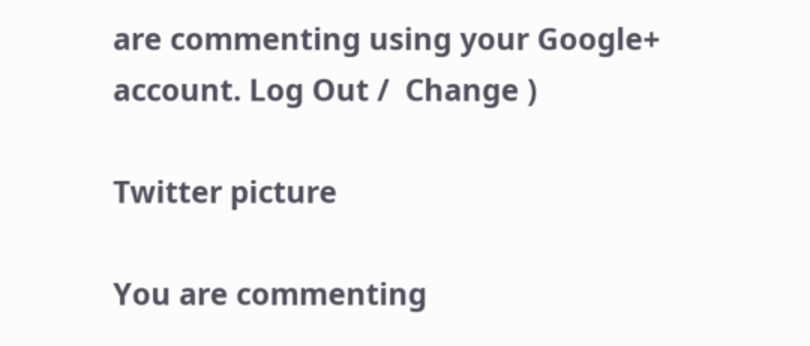are commenting using your Google+ account. Log Out /  Change )

Twitter picture

You are commenting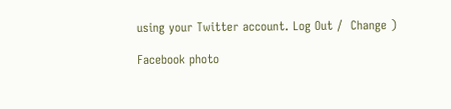using your Twitter account. Log Out /  Change )

Facebook photo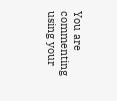You are commenting using your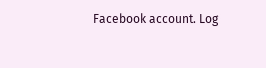Facebook account. Log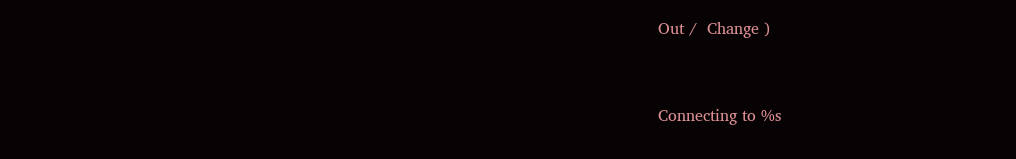Out /  Change )


Connecting to %s